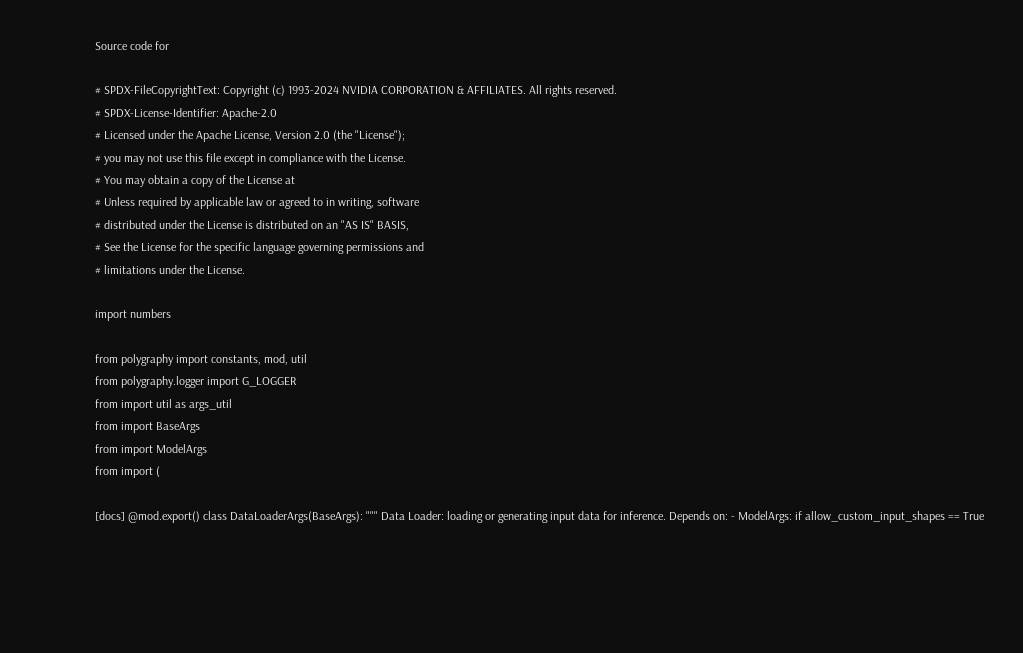Source code for

# SPDX-FileCopyrightText: Copyright (c) 1993-2024 NVIDIA CORPORATION & AFFILIATES. All rights reserved.
# SPDX-License-Identifier: Apache-2.0
# Licensed under the Apache License, Version 2.0 (the "License");
# you may not use this file except in compliance with the License.
# You may obtain a copy of the License at
# Unless required by applicable law or agreed to in writing, software
# distributed under the License is distributed on an "AS IS" BASIS,
# See the License for the specific language governing permissions and
# limitations under the License.

import numbers

from polygraphy import constants, mod, util
from polygraphy.logger import G_LOGGER
from import util as args_util
from import BaseArgs
from import ModelArgs
from import (

[docs] @mod.export() class DataLoaderArgs(BaseArgs): """ Data Loader: loading or generating input data for inference. Depends on: - ModelArgs: if allow_custom_input_shapes == True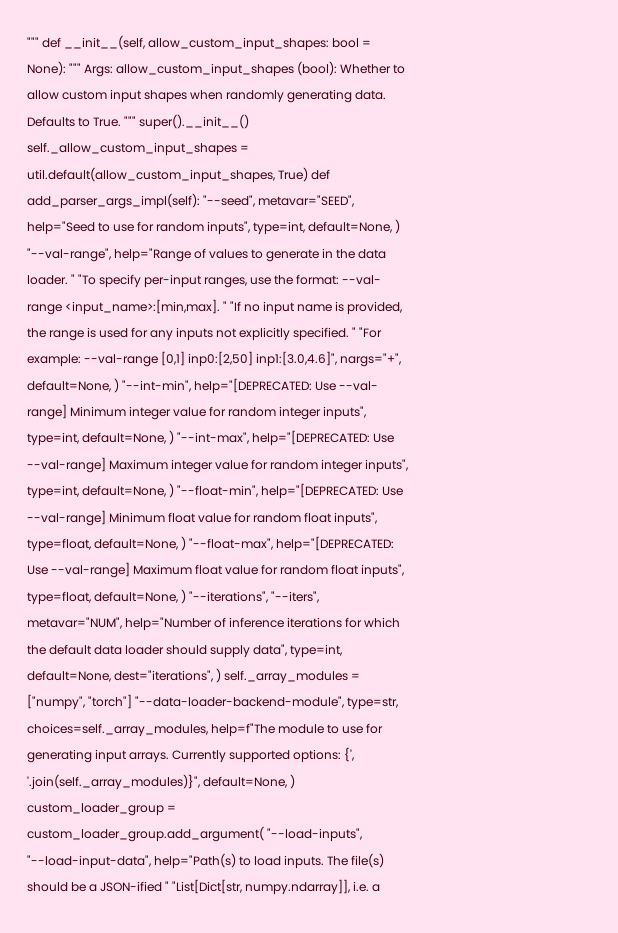""" def __init__(self, allow_custom_input_shapes: bool = None): """ Args: allow_custom_input_shapes (bool): Whether to allow custom input shapes when randomly generating data. Defaults to True. """ super().__init__() self._allow_custom_input_shapes = util.default(allow_custom_input_shapes, True) def add_parser_args_impl(self): "--seed", metavar="SEED", help="Seed to use for random inputs", type=int, default=None, ) "--val-range", help="Range of values to generate in the data loader. " "To specify per-input ranges, use the format: --val-range <input_name>:[min,max]. " "If no input name is provided, the range is used for any inputs not explicitly specified. " "For example: --val-range [0,1] inp0:[2,50] inp1:[3.0,4.6]", nargs="+", default=None, ) "--int-min", help="[DEPRECATED: Use --val-range] Minimum integer value for random integer inputs", type=int, default=None, ) "--int-max", help="[DEPRECATED: Use --val-range] Maximum integer value for random integer inputs", type=int, default=None, ) "--float-min", help="[DEPRECATED: Use --val-range] Minimum float value for random float inputs", type=float, default=None, ) "--float-max", help="[DEPRECATED: Use --val-range] Maximum float value for random float inputs", type=float, default=None, ) "--iterations", "--iters", metavar="NUM", help="Number of inference iterations for which the default data loader should supply data", type=int, default=None, dest="iterations", ) self._array_modules = ["numpy", "torch"] "--data-loader-backend-module", type=str, choices=self._array_modules, help=f"The module to use for generating input arrays. Currently supported options: {', '.join(self._array_modules)}", default=None, ) custom_loader_group = custom_loader_group.add_argument( "--load-inputs", "--load-input-data", help="Path(s) to load inputs. The file(s) should be a JSON-ified " "List[Dict[str, numpy.ndarray]], i.e. a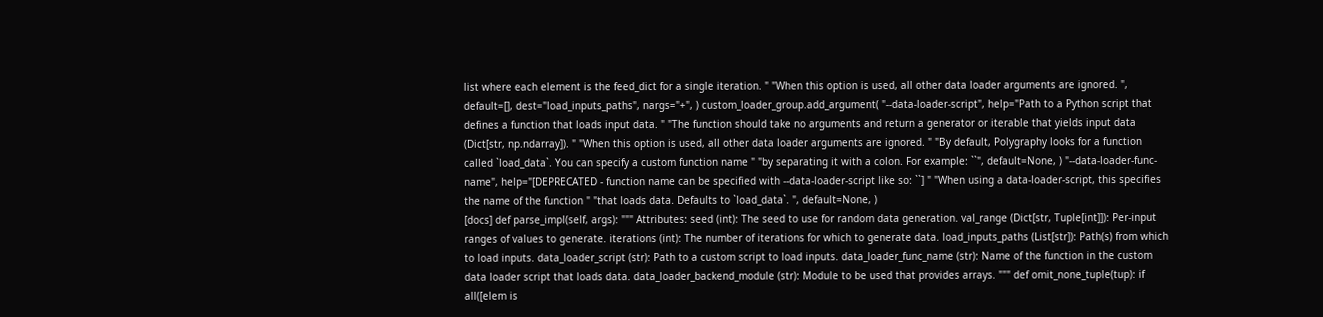list where each element is the feed_dict for a single iteration. " "When this option is used, all other data loader arguments are ignored. ", default=[], dest="load_inputs_paths", nargs="+", ) custom_loader_group.add_argument( "--data-loader-script", help="Path to a Python script that defines a function that loads input data. " "The function should take no arguments and return a generator or iterable that yields input data (Dict[str, np.ndarray]). " "When this option is used, all other data loader arguments are ignored. " "By default, Polygraphy looks for a function called `load_data`. You can specify a custom function name " "by separating it with a colon. For example: ``", default=None, ) "--data-loader-func-name", help="[DEPRECATED - function name can be specified with --data-loader-script like so: ``] " "When using a data-loader-script, this specifies the name of the function " "that loads data. Defaults to `load_data`. ", default=None, )
[docs] def parse_impl(self, args): """ Attributes: seed (int): The seed to use for random data generation. val_range (Dict[str, Tuple[int]]): Per-input ranges of values to generate. iterations (int): The number of iterations for which to generate data. load_inputs_paths (List[str]): Path(s) from which to load inputs. data_loader_script (str): Path to a custom script to load inputs. data_loader_func_name (str): Name of the function in the custom data loader script that loads data. data_loader_backend_module (str): Module to be used that provides arrays. """ def omit_none_tuple(tup): if all([elem is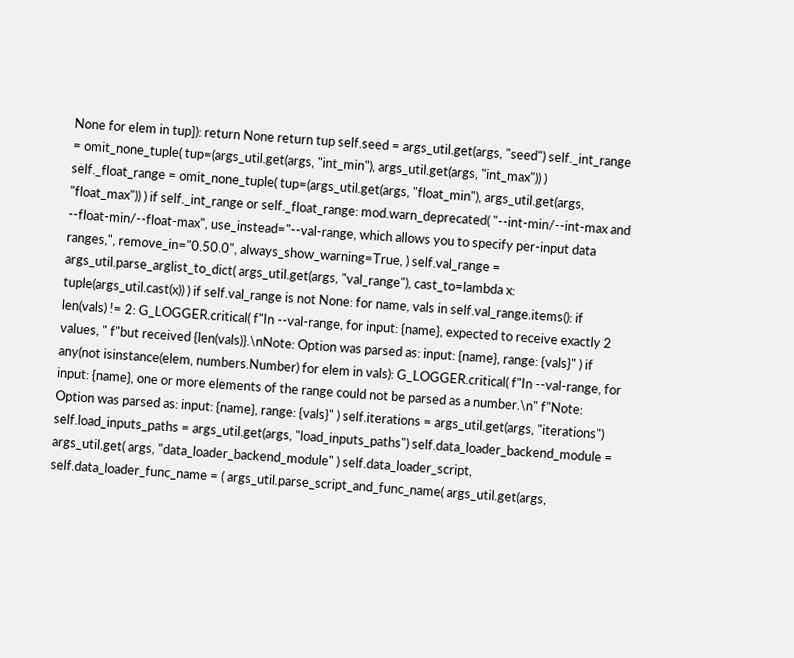None for elem in tup]): return None return tup self.seed = args_util.get(args, "seed") self._int_range = omit_none_tuple( tup=(args_util.get(args, "int_min"), args_util.get(args, "int_max")) ) self._float_range = omit_none_tuple( tup=(args_util.get(args, "float_min"), args_util.get(args, "float_max")) ) if self._int_range or self._float_range: mod.warn_deprecated( "--int-min/--int-max and --float-min/--float-max", use_instead="--val-range, which allows you to specify per-input data ranges,", remove_in="0.50.0", always_show_warning=True, ) self.val_range = args_util.parse_arglist_to_dict( args_util.get(args, "val_range"), cast_to=lambda x: tuple(args_util.cast(x)) ) if self.val_range is not None: for name, vals in self.val_range.items(): if len(vals) != 2: G_LOGGER.critical( f"In --val-range, for input: {name}, expected to receive exactly 2 values, " f"but received {len(vals)}.\nNote: Option was parsed as: input: {name}, range: {vals}" ) if any(not isinstance(elem, numbers.Number) for elem in vals): G_LOGGER.critical( f"In --val-range, for input: {name}, one or more elements of the range could not be parsed as a number.\n" f"Note: Option was parsed as: input: {name}, range: {vals}" ) self.iterations = args_util.get(args, "iterations") self.load_inputs_paths = args_util.get(args, "load_inputs_paths") self.data_loader_backend_module = args_util.get( args, "data_loader_backend_module" ) self.data_loader_script, self.data_loader_func_name = ( args_util.parse_script_and_func_name( args_util.get(args,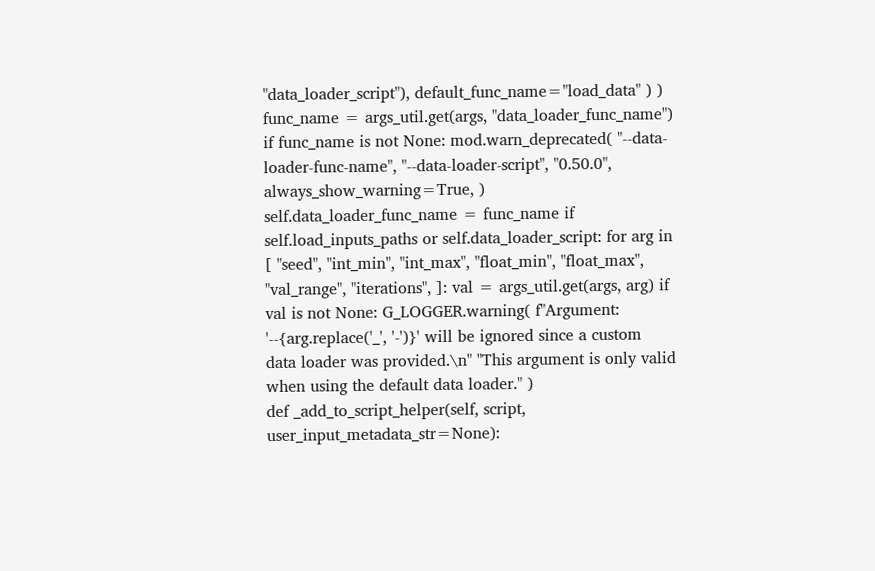"data_loader_script"), default_func_name="load_data" ) ) func_name = args_util.get(args, "data_loader_func_name") if func_name is not None: mod.warn_deprecated( "--data-loader-func-name", "--data-loader-script", "0.50.0", always_show_warning=True, ) self.data_loader_func_name = func_name if self.load_inputs_paths or self.data_loader_script: for arg in [ "seed", "int_min", "int_max", "float_min", "float_max", "val_range", "iterations", ]: val = args_util.get(args, arg) if val is not None: G_LOGGER.warning( f"Argument: '--{arg.replace('_', '-')}' will be ignored since a custom data loader was provided.\n" "This argument is only valid when using the default data loader." )
def _add_to_script_helper(self, script, user_input_metadata_str=None):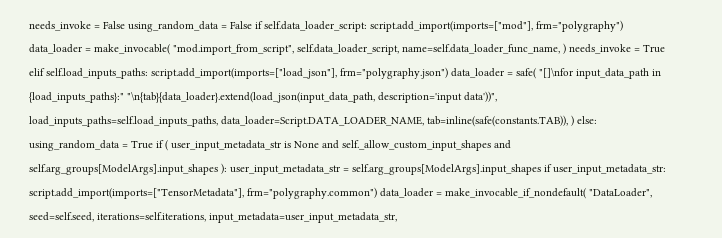needs_invoke = False using_random_data = False if self.data_loader_script: script.add_import(imports=["mod"], frm="polygraphy") data_loader = make_invocable( "mod.import_from_script", self.data_loader_script, name=self.data_loader_func_name, ) needs_invoke = True elif self.load_inputs_paths: script.add_import(imports=["load_json"], frm="polygraphy.json") data_loader = safe( "[]\nfor input_data_path in {load_inputs_paths}:" "\n{tab}{data_loader}.extend(load_json(input_data_path, description='input data'))", load_inputs_paths=self.load_inputs_paths, data_loader=Script.DATA_LOADER_NAME, tab=inline(safe(constants.TAB)), ) else: using_random_data = True if ( user_input_metadata_str is None and self._allow_custom_input_shapes and self.arg_groups[ModelArgs].input_shapes ): user_input_metadata_str = self.arg_groups[ModelArgs].input_shapes if user_input_metadata_str: script.add_import(imports=["TensorMetadata"], frm="polygraphy.common") data_loader = make_invocable_if_nondefault( "DataLoader", seed=self.seed, iterations=self.iterations, input_metadata=user_input_metadata_str,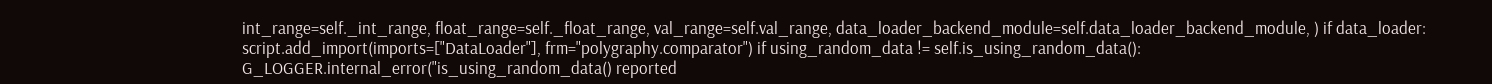int_range=self._int_range, float_range=self._float_range, val_range=self.val_range, data_loader_backend_module=self.data_loader_backend_module, ) if data_loader: script.add_import(imports=["DataLoader"], frm="polygraphy.comparator") if using_random_data != self.is_using_random_data(): G_LOGGER.internal_error("is_using_random_data() reported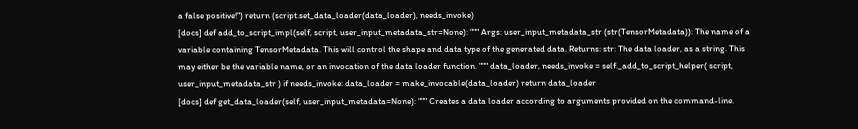a false positive!") return (script.set_data_loader(data_loader), needs_invoke)
[docs] def add_to_script_impl(self, script, user_input_metadata_str=None): """ Args: user_input_metadata_str (str(TensorMetadata)): The name of a variable containing TensorMetadata. This will control the shape and data type of the generated data. Returns: str: The data loader, as a string. This may either be the variable name, or an invocation of the data loader function. """ data_loader, needs_invoke = self._add_to_script_helper( script, user_input_metadata_str ) if needs_invoke: data_loader = make_invocable(data_loader) return data_loader
[docs] def get_data_loader(self, user_input_metadata=None): """ Creates a data loader according to arguments provided on the command-line.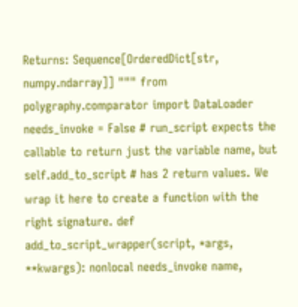Returns: Sequence[OrderedDict[str, numpy.ndarray]] """ from polygraphy.comparator import DataLoader needs_invoke = False # run_script expects the callable to return just the variable name, but self.add_to_script # has 2 return values. We wrap it here to create a function with the right signature. def add_to_script_wrapper(script, *args, **kwargs): nonlocal needs_invoke name,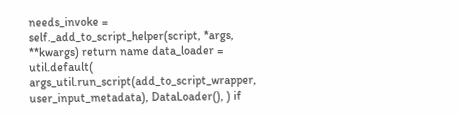needs_invoke = self._add_to_script_helper(script, *args, **kwargs) return name data_loader = util.default( args_util.run_script(add_to_script_wrapper, user_input_metadata), DataLoader(), ) if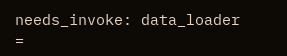needs_invoke: data_loader =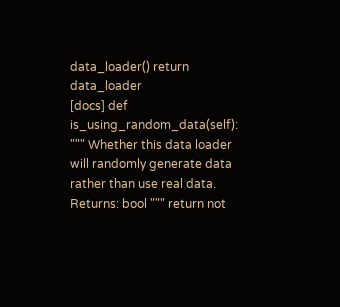data_loader() return data_loader
[docs] def is_using_random_data(self): """ Whether this data loader will randomly generate data rather than use real data. Returns: bool """ return not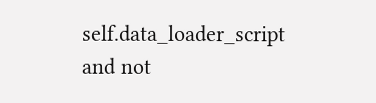self.data_loader_script and not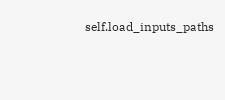self.load_inputs_paths